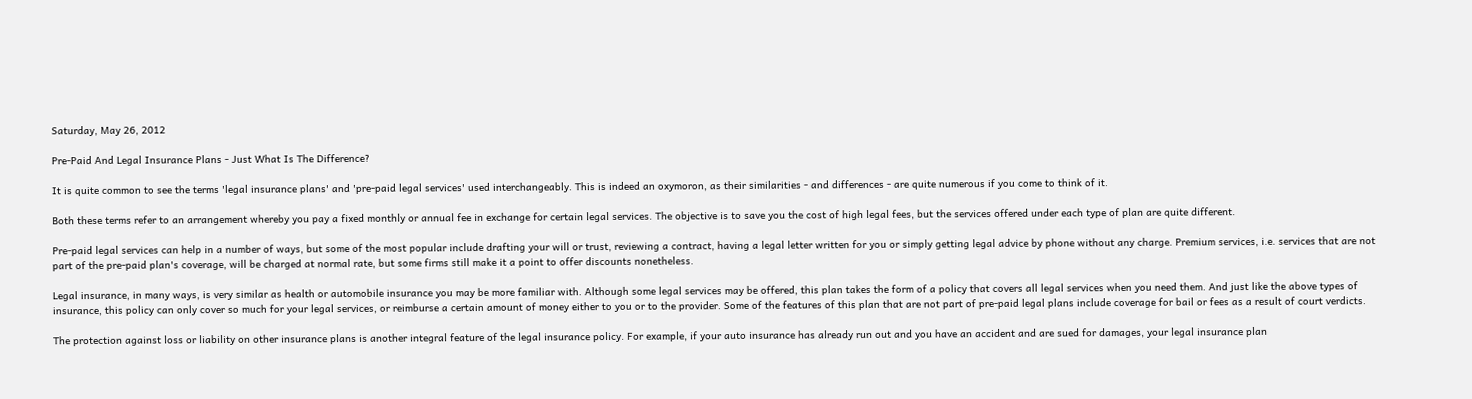Saturday, May 26, 2012

Pre-Paid And Legal Insurance Plans - Just What Is The Difference?

It is quite common to see the terms 'legal insurance plans' and 'pre-paid legal services' used interchangeably. This is indeed an oxymoron, as their similarities - and differences - are quite numerous if you come to think of it.

Both these terms refer to an arrangement whereby you pay a fixed monthly or annual fee in exchange for certain legal services. The objective is to save you the cost of high legal fees, but the services offered under each type of plan are quite different.

Pre-paid legal services can help in a number of ways, but some of the most popular include drafting your will or trust, reviewing a contract, having a legal letter written for you or simply getting legal advice by phone without any charge. Premium services, i.e. services that are not part of the pre-paid plan's coverage, will be charged at normal rate, but some firms still make it a point to offer discounts nonetheless.

Legal insurance, in many ways, is very similar as health or automobile insurance you may be more familiar with. Although some legal services may be offered, this plan takes the form of a policy that covers all legal services when you need them. And just like the above types of insurance, this policy can only cover so much for your legal services, or reimburse a certain amount of money either to you or to the provider. Some of the features of this plan that are not part of pre-paid legal plans include coverage for bail or fees as a result of court verdicts.

The protection against loss or liability on other insurance plans is another integral feature of the legal insurance policy. For example, if your auto insurance has already run out and you have an accident and are sued for damages, your legal insurance plan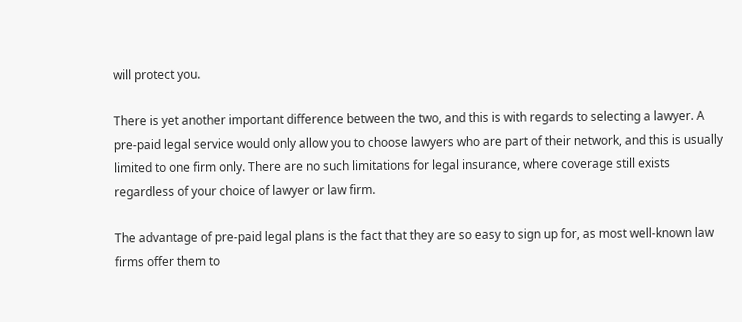will protect you.

There is yet another important difference between the two, and this is with regards to selecting a lawyer. A pre-paid legal service would only allow you to choose lawyers who are part of their network, and this is usually limited to one firm only. There are no such limitations for legal insurance, where coverage still exists regardless of your choice of lawyer or law firm.

The advantage of pre-paid legal plans is the fact that they are so easy to sign up for, as most well-known law firms offer them to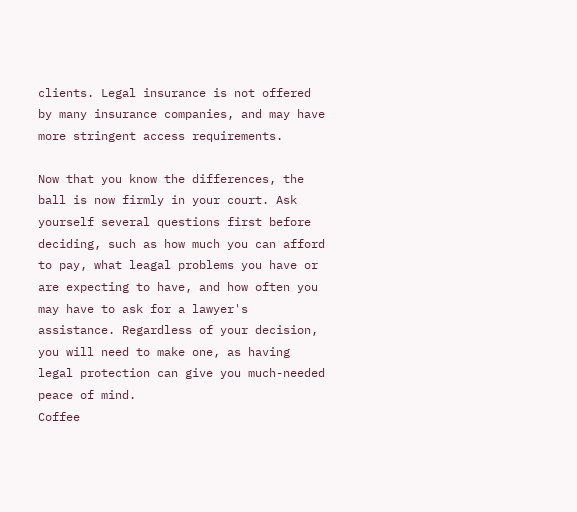clients. Legal insurance is not offered by many insurance companies, and may have more stringent access requirements.

Now that you know the differences, the ball is now firmly in your court. Ask yourself several questions first before deciding, such as how much you can afford to pay, what leagal problems you have or are expecting to have, and how often you may have to ask for a lawyer's assistance. Regardless of your decision, you will need to make one, as having legal protection can give you much-needed peace of mind.
Coffee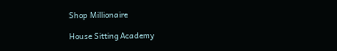Shop Millionaire

House Sitting Academy